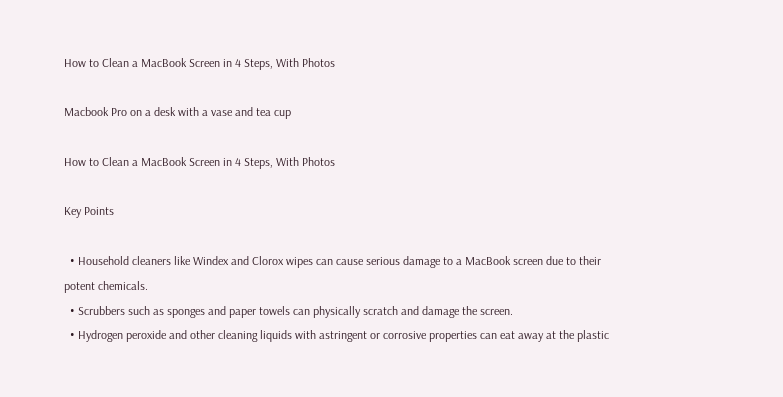How to Clean a MacBook Screen in 4 Steps, With Photos

Macbook Pro on a desk with a vase and tea cup

How to Clean a MacBook Screen in 4 Steps, With Photos

Key Points

  • Household cleaners like Windex and Clorox wipes can cause serious damage to a MacBook screen due to their potent chemicals.
  • Scrubbers such as sponges and paper towels can physically scratch and damage the screen.
  • Hydrogen peroxide and other cleaning liquids with astringent or corrosive properties can eat away at the plastic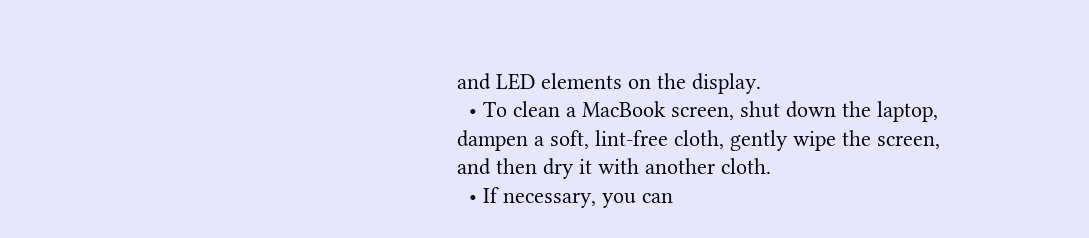and LED elements on the display.
  • To clean a MacBook screen, shut down the laptop, dampen a soft, lint-free cloth, gently wipe the screen, and then dry it with another cloth.
  • If necessary, you can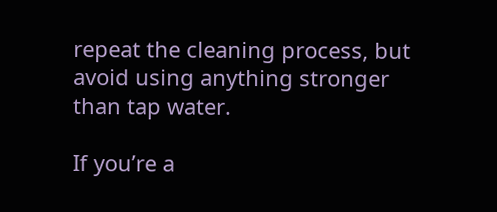repeat the cleaning process, but avoid using anything stronger than tap water.

If you’re a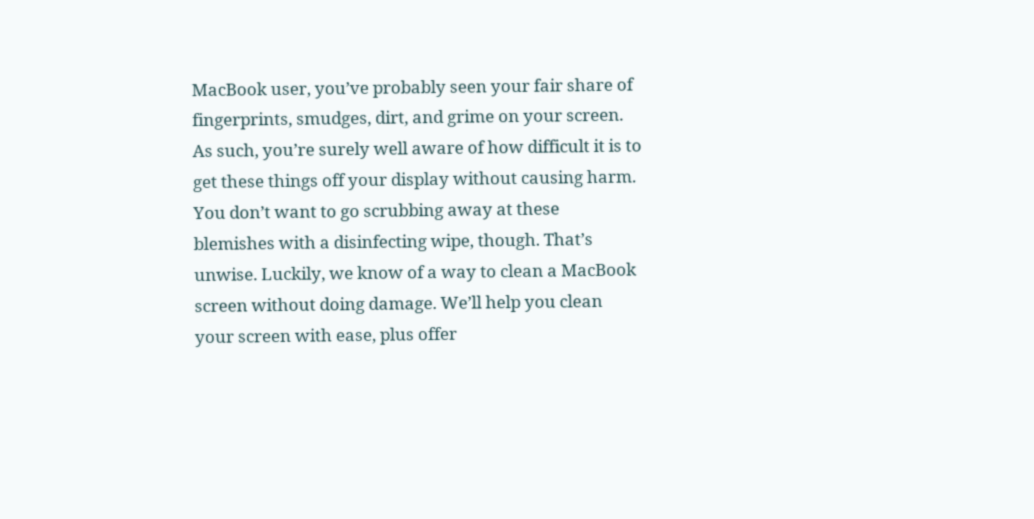MacBook user, you’ve probably seen your fair share of fingerprints, smudges, dirt, and grime on your screen. As such, you’re surely well aware of how difficult it is to get these things off your display without causing harm. You don’t want to go scrubbing away at these blemishes with a disinfecting wipe, though. That’s unwise. Luckily, we know of a way to clean a MacBook screen without doing damage. We’ll help you clean your screen with ease, plus offer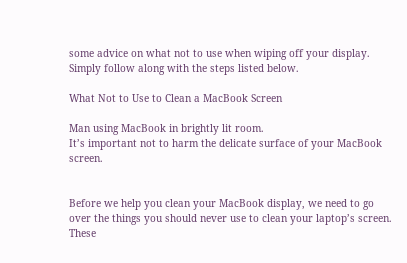some advice on what not to use when wiping off your display. Simply follow along with the steps listed below.

What Not to Use to Clean a MacBook Screen

Man using MacBook in brightly lit room.
It’s important not to harm the delicate surface of your MacBook screen.


Before we help you clean your MacBook display, we need to go over the things you should never use to clean your laptop’s screen. These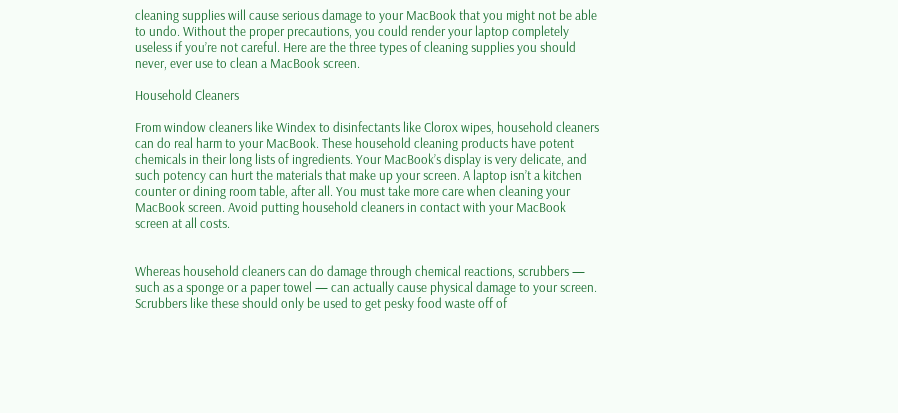cleaning supplies will cause serious damage to your MacBook that you might not be able to undo. Without the proper precautions, you could render your laptop completely useless if you’re not careful. Here are the three types of cleaning supplies you should never, ever use to clean a MacBook screen.

Household Cleaners

From window cleaners like Windex to disinfectants like Clorox wipes, household cleaners can do real harm to your MacBook. These household cleaning products have potent chemicals in their long lists of ingredients. Your MacBook’s display is very delicate, and such potency can hurt the materials that make up your screen. A laptop isn’t a kitchen counter or dining room table, after all. You must take more care when cleaning your MacBook screen. Avoid putting household cleaners in contact with your MacBook screen at all costs.


Whereas household cleaners can do damage through chemical reactions, scrubbers — such as a sponge or a paper towel — can actually cause physical damage to your screen. Scrubbers like these should only be used to get pesky food waste off of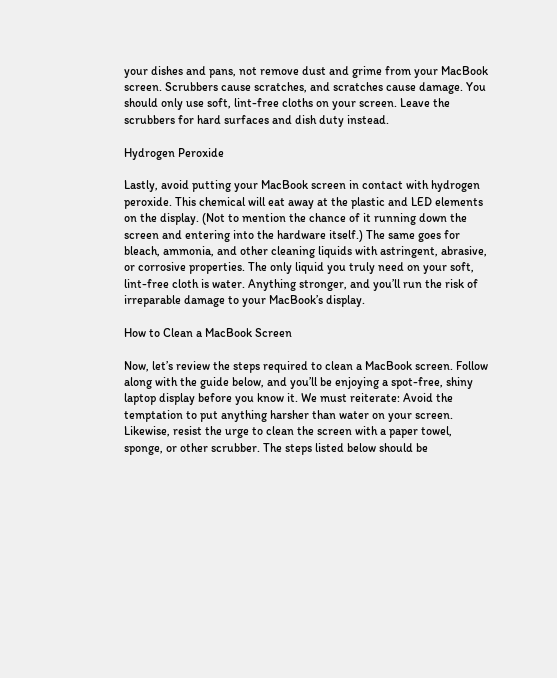your dishes and pans, not remove dust and grime from your MacBook screen. Scrubbers cause scratches, and scratches cause damage. You should only use soft, lint-free cloths on your screen. Leave the scrubbers for hard surfaces and dish duty instead.

Hydrogen Peroxide

Lastly, avoid putting your MacBook screen in contact with hydrogen peroxide. This chemical will eat away at the plastic and LED elements on the display. (Not to mention the chance of it running down the screen and entering into the hardware itself.) The same goes for bleach, ammonia, and other cleaning liquids with astringent, abrasive, or corrosive properties. The only liquid you truly need on your soft, lint-free cloth is water. Anything stronger, and you’ll run the risk of irreparable damage to your MacBook’s display.

How to Clean a MacBook Screen

Now, let’s review the steps required to clean a MacBook screen. Follow along with the guide below, and you’ll be enjoying a spot-free, shiny laptop display before you know it. We must reiterate: Avoid the temptation to put anything harsher than water on your screen. Likewise, resist the urge to clean the screen with a paper towel, sponge, or other scrubber. The steps listed below should be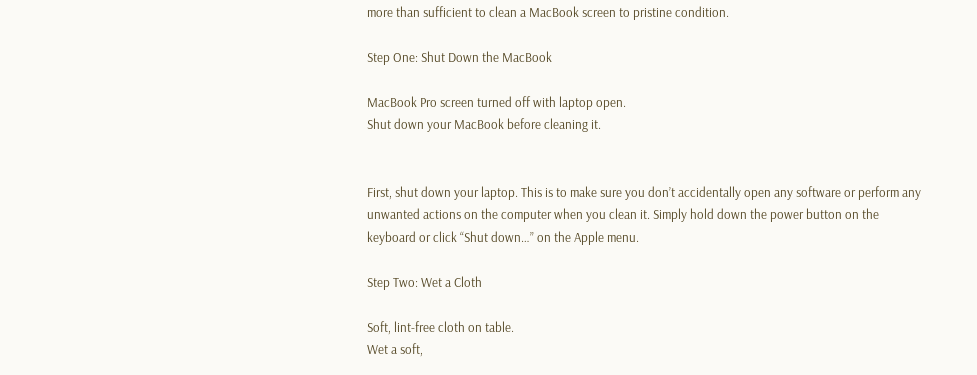more than sufficient to clean a MacBook screen to pristine condition.

Step One: Shut Down the MacBook

MacBook Pro screen turned off with laptop open.
Shut down your MacBook before cleaning it.


First, shut down your laptop. This is to make sure you don’t accidentally open any software or perform any unwanted actions on the computer when you clean it. Simply hold down the power button on the keyboard or click “Shut down…” on the Apple menu.

Step Two: Wet a Cloth

Soft, lint-free cloth on table.
Wet a soft,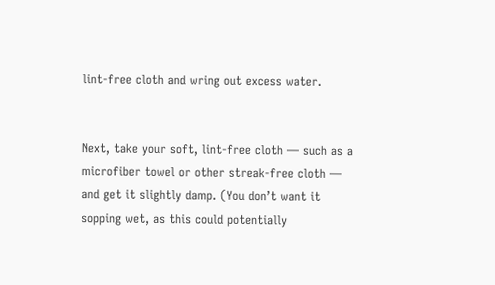lint-free cloth and wring out excess water.


Next, take your soft, lint-free cloth — such as a microfiber towel or other streak-free cloth — and get it slightly damp. (You don’t want it sopping wet, as this could potentially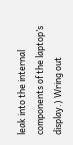leak into the internal components of the laptop’s display.) Wring out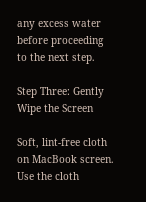any excess water before proceeding to the next step.

Step Three: Gently Wipe the Screen

Soft, lint-free cloth on MacBook screen.
Use the cloth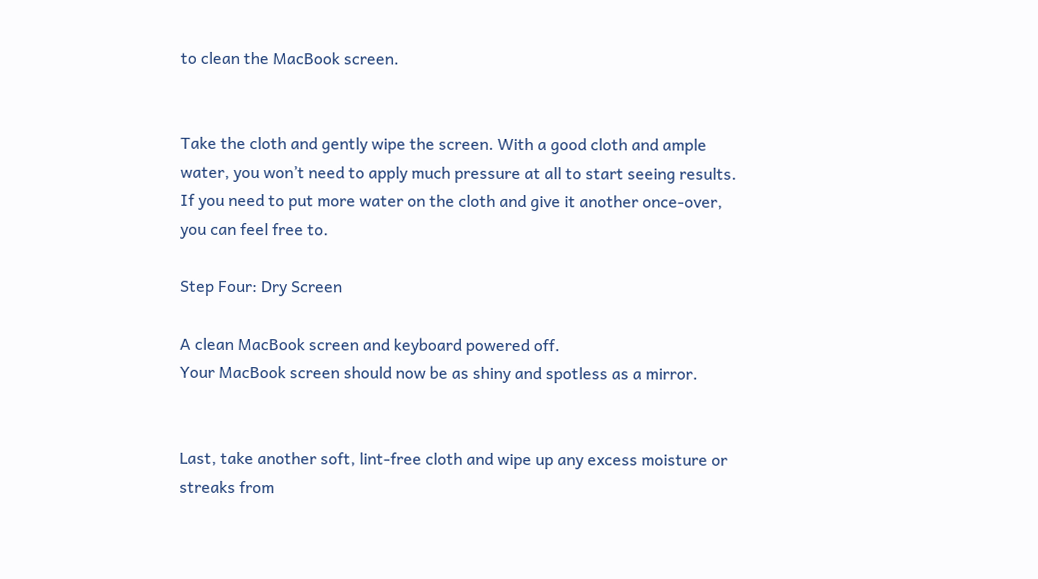to clean the MacBook screen.


Take the cloth and gently wipe the screen. With a good cloth and ample water, you won’t need to apply much pressure at all to start seeing results. If you need to put more water on the cloth and give it another once-over, you can feel free to.

Step Four: Dry Screen

A clean MacBook screen and keyboard powered off.
Your MacBook screen should now be as shiny and spotless as a mirror.


Last, take another soft, lint-free cloth and wipe up any excess moisture or streaks from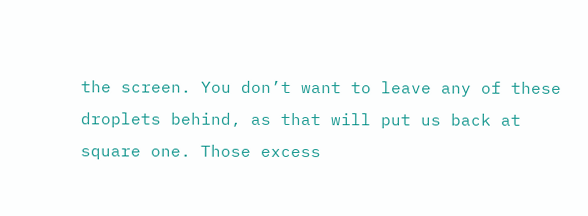the screen. You don’t want to leave any of these droplets behind, as that will put us back at square one. Those excess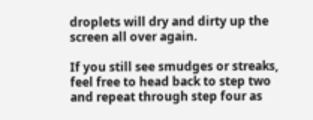droplets will dry and dirty up the screen all over again.

If you still see smudges or streaks, feel free to head back to step two and repeat through step four as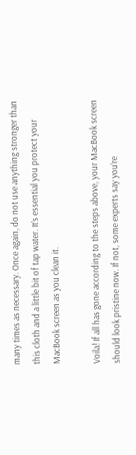many times as necessary. Once again, do not use anything stronger than this cloth and a little bit of tap water. It’s essential you protect your MacBook screen as you clean it.

Voila! If all has gone according to the steps above, your MacBook screen should look pristine now. If not, some experts say you’re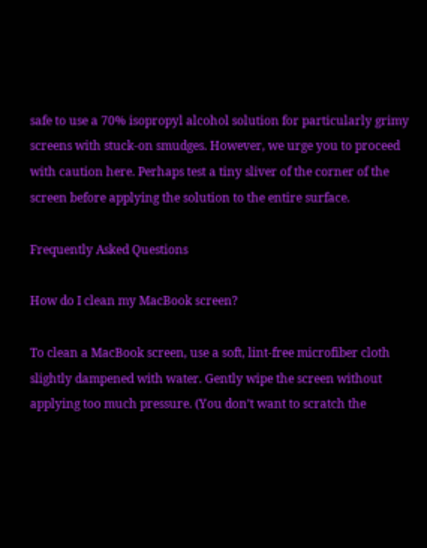safe to use a 70% isopropyl alcohol solution for particularly grimy screens with stuck-on smudges. However, we urge you to proceed with caution here. Perhaps test a tiny sliver of the corner of the screen before applying the solution to the entire surface.

Frequently Asked Questions

How do I clean my MacBook screen?

To clean a MacBook screen, use a soft, lint-free microfiber cloth slightly dampened with water. Gently wipe the screen without applying too much pressure. (You don’t want to scratch the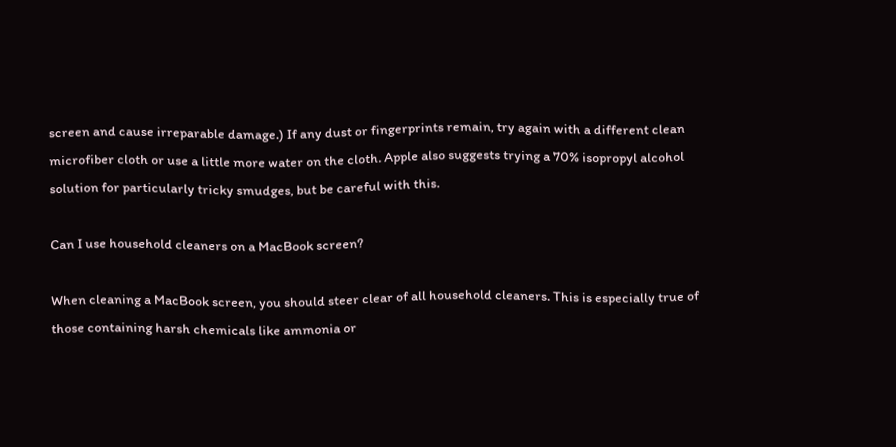screen and cause irreparable damage.) If any dust or fingerprints remain, try again with a different clean microfiber cloth or use a little more water on the cloth. Apple also suggests trying a 70% isopropyl alcohol solution for particularly tricky smudges, but be careful with this.

Can I use household cleaners on a MacBook screen?

When cleaning a MacBook screen, you should steer clear of all household cleaners. This is especially true of those containing harsh chemicals like ammonia or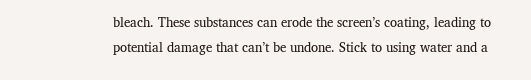bleach. These substances can erode the screen’s coating, leading to potential damage that can’t be undone. Stick to using water and a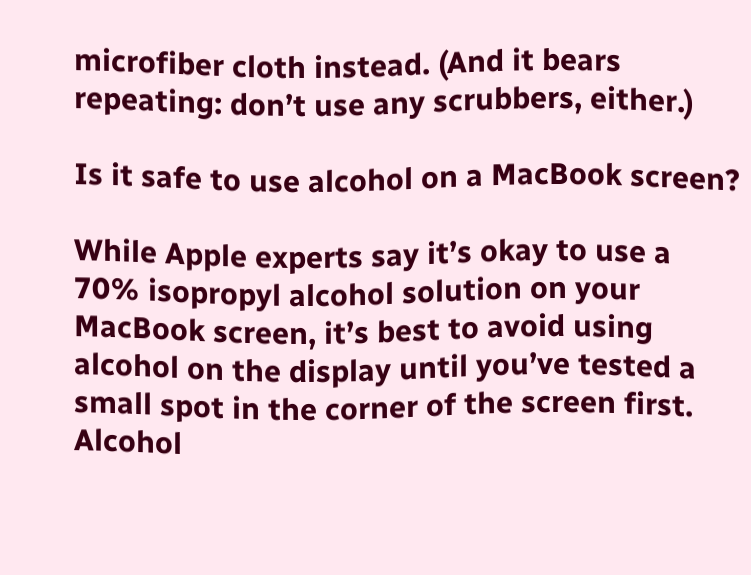microfiber cloth instead. (And it bears repeating: don’t use any scrubbers, either.)

Is it safe to use alcohol on a MacBook screen?

While Apple experts say it’s okay to use a 70% isopropyl alcohol solution on your MacBook screen, it’s best to avoid using alcohol on the display until you’ve tested a small spot in the corner of the screen first. Alcohol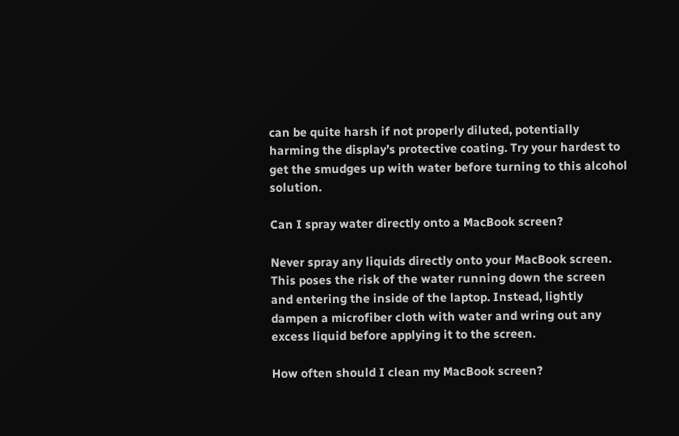can be quite harsh if not properly diluted, potentially harming the display’s protective coating. Try your hardest to get the smudges up with water before turning to this alcohol solution.

Can I spray water directly onto a MacBook screen?

Never spray any liquids directly onto your MacBook screen. This poses the risk of the water running down the screen and entering the inside of the laptop. Instead, lightly dampen a microfiber cloth with water and wring out any excess liquid before applying it to the screen.

How often should I clean my MacBook screen?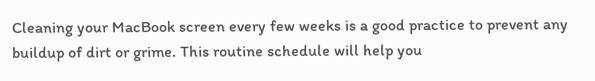Cleaning your MacBook screen every few weeks is a good practice to prevent any buildup of dirt or grime. This routine schedule will help you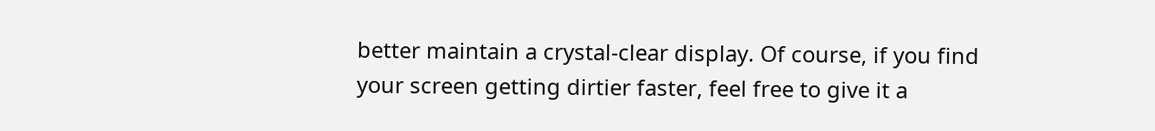better maintain a crystal-clear display. Of course, if you find your screen getting dirtier faster, feel free to give it a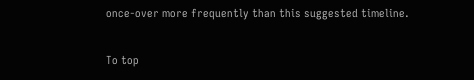once-over more frequently than this suggested timeline.

To top